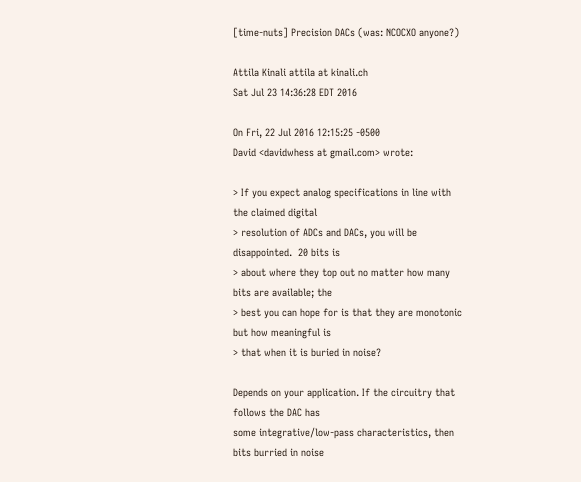[time-nuts] Precision DACs (was: NCOCXO anyone?)

Attila Kinali attila at kinali.ch
Sat Jul 23 14:36:28 EDT 2016

On Fri, 22 Jul 2016 12:15:25 -0500
David <davidwhess at gmail.com> wrote:

> If you expect analog specifications in line with the claimed digital
> resolution of ADCs and DACs, you will be disappointed.  20 bits is
> about where they top out no matter how many bits are available; the
> best you can hope for is that they are monotonic but how meaningful is
> that when it is buried in noise?

Depends on your application. If the circuitry that follows the DAC has
some integrative/low-pass characteristics, then bits burried in noise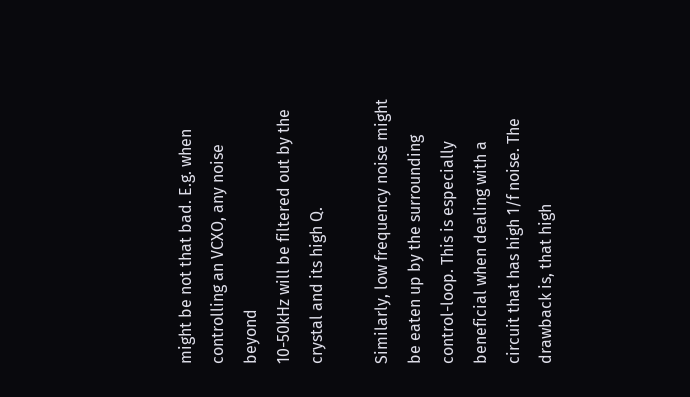might be not that bad. E.g. when controlling an VCXO, any noise beyond
10-50kHz will be filtered out by the crystal and its high Q.

Similarly, low frequency noise might be eaten up by the surrounding
control-loop. This is especially beneficial when dealing with a
circuit that has high 1/f noise. The drawback is, that high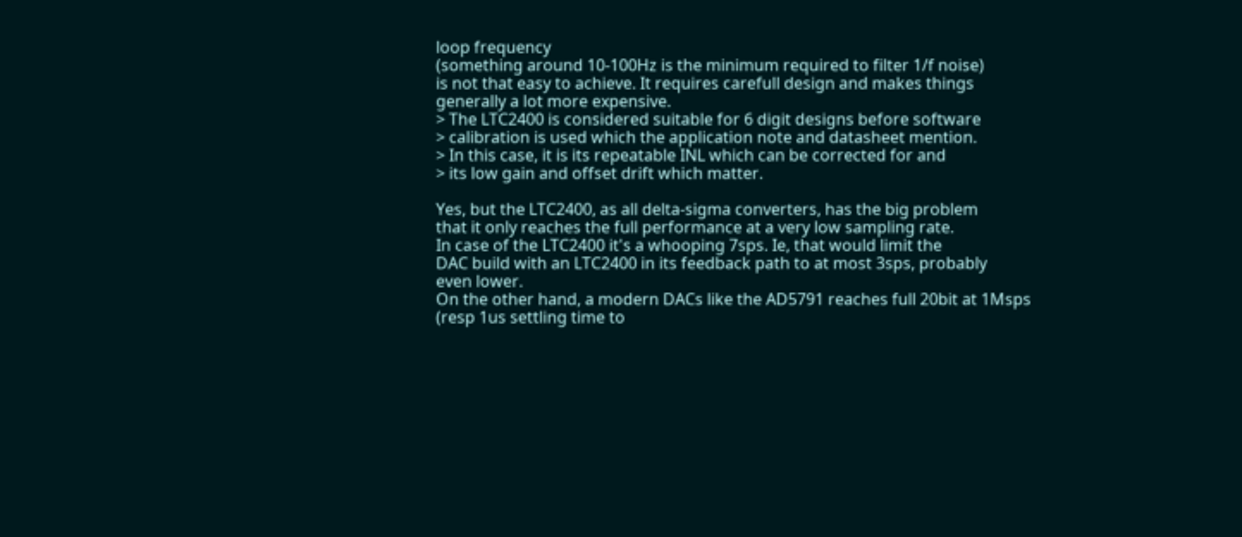loop frequency
(something around 10-100Hz is the minimum required to filter 1/f noise)
is not that easy to achieve. It requires carefull design and makes things
generally a lot more expensive.
> The LTC2400 is considered suitable for 6 digit designs before software
> calibration is used which the application note and datasheet mention.
> In this case, it is its repeatable INL which can be corrected for and
> its low gain and offset drift which matter.

Yes, but the LTC2400, as all delta-sigma converters, has the big problem
that it only reaches the full performance at a very low sampling rate.
In case of the LTC2400 it's a whooping 7sps. Ie, that would limit the
DAC build with an LTC2400 in its feedback path to at most 3sps, probably
even lower.
On the other hand, a modern DACs like the AD5791 reaches full 20bit at 1Msps
(resp 1us settling time to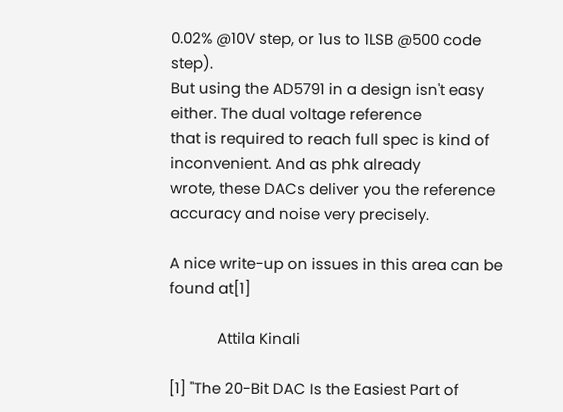0.02% @10V step, or 1us to 1LSB @500 code step).
But using the AD5791 in a design isn't easy either. The dual voltage reference
that is required to reach full spec is kind of inconvenient. And as phk already
wrote, these DACs deliver you the reference accuracy and noise very precisely.

A nice write-up on issues in this area can be found at[1]

            Attila Kinali

[1] "The 20-Bit DAC Is the Easiest Part of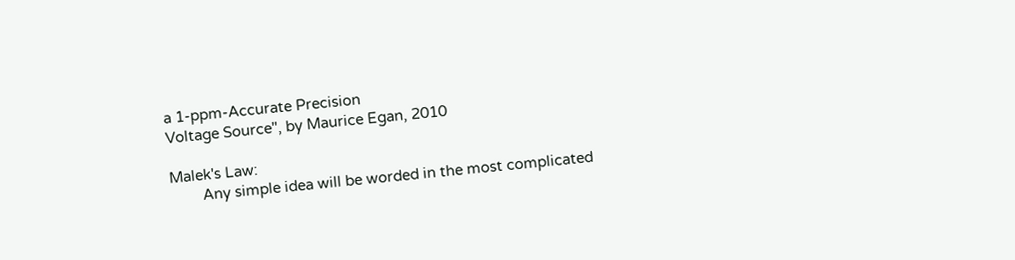a 1-ppm-Accurate Precision
Voltage Source", by Maurice Egan, 2010

Malek's Law:
        Any simple idea will be worded in the most complicated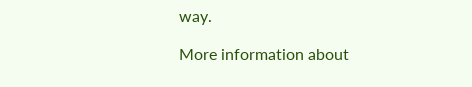way.

More information about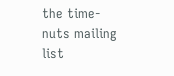the time-nuts mailing list